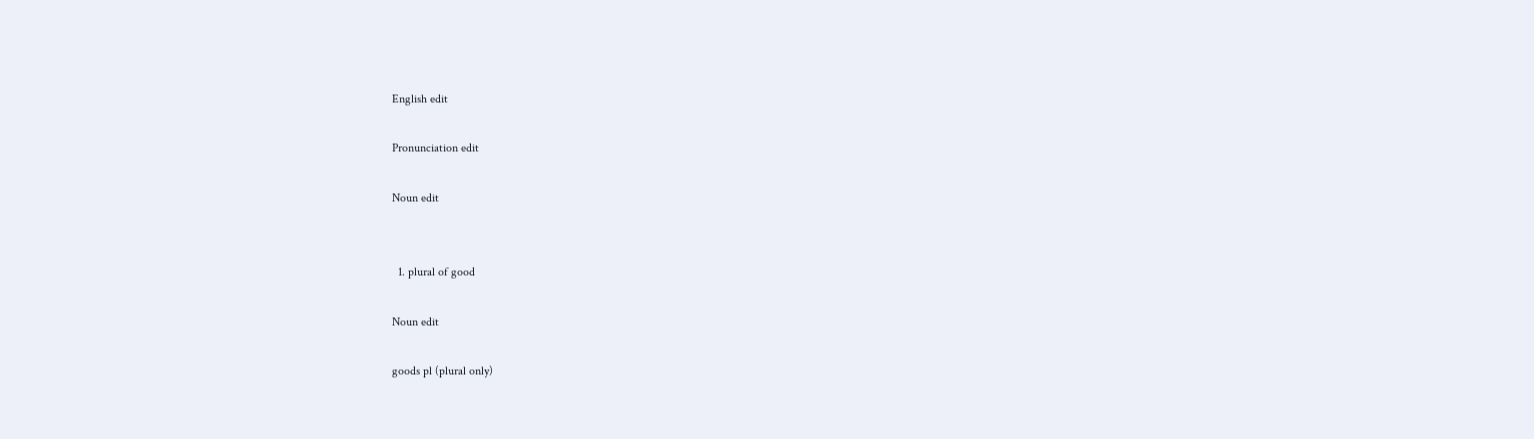English edit

Pronunciation edit

Noun edit


  1. plural of good

Noun edit

goods pl (plural only)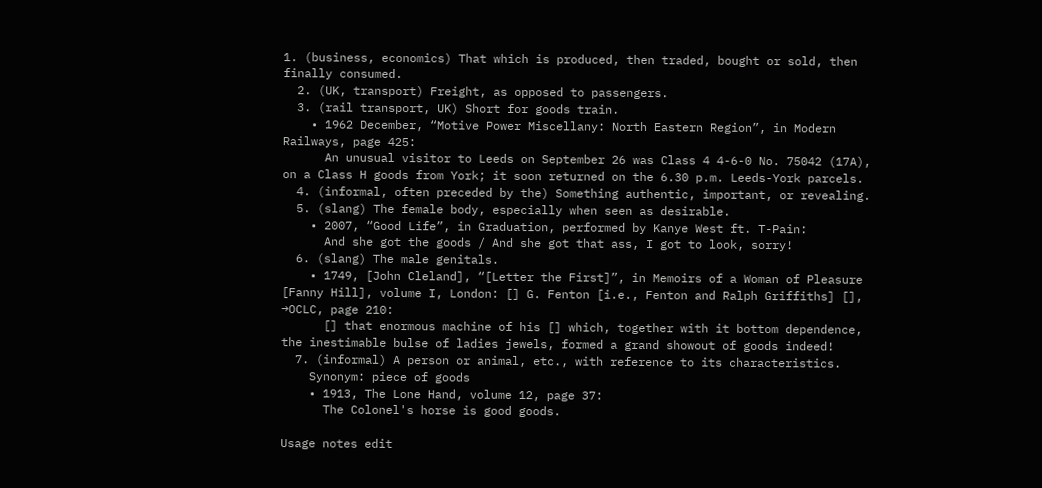1. (business, economics) That which is produced, then traded, bought or sold, then finally consumed.
  2. (UK, transport) Freight, as opposed to passengers.
  3. (rail transport, UK) Short for goods train.
    • 1962 December, “Motive Power Miscellany: North Eastern Region”, in Modern Railways, page 425:
      An unusual visitor to Leeds on September 26 was Class 4 4-6-0 No. 75042 (17A), on a Class H goods from York; it soon returned on the 6.30 p.m. Leeds-York parcels.
  4. (informal, often preceded by the) Something authentic, important, or revealing.
  5. (slang) The female body, especially when seen as desirable.
    • 2007, “Good Life”, in Graduation, performed by Kanye West ft. T-Pain:
      And she got the goods / And she got that ass, I got to look, sorry!
  6. (slang) The male genitals.
    • 1749, [John Cleland], “[Letter the First]”, in Memoirs of a Woman of Pleasure [Fanny Hill], volume I, London: [] G. Fenton [i.e., Fenton and Ralph Griffiths] [], →OCLC, page 210:
      [] that enormous machine of his [] which, together with it bottom dependence, the inestimable bulse of ladies jewels, formed a grand showout of goods indeed!
  7. (informal) A person or animal, etc., with reference to its characteristics.
    Synonym: piece of goods
    • 1913, The Lone Hand, volume 12, page 37:
      The Colonel's horse is good goods.

Usage notes edit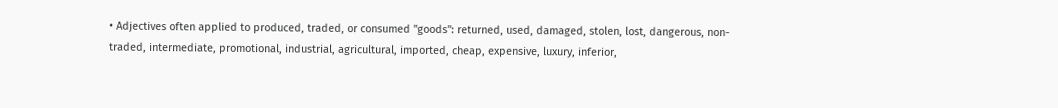• Adjectives often applied to produced, traded, or consumed "goods": returned, used, damaged, stolen, lost, dangerous, non-traded, intermediate, promotional, industrial, agricultural, imported, cheap, expensive, luxury, inferior,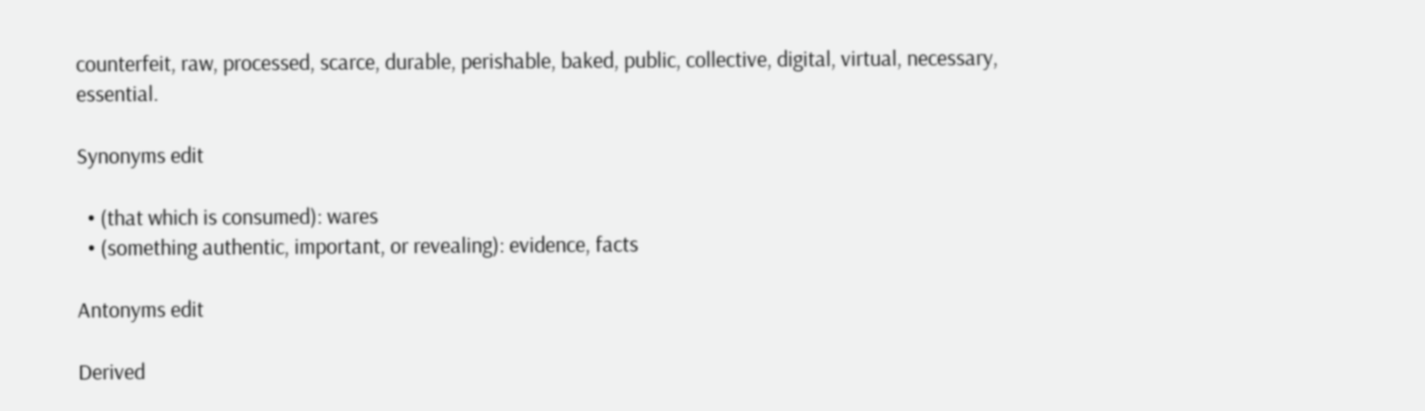counterfeit, raw, processed, scarce, durable, perishable, baked, public, collective, digital, virtual, necessary, essential.

Synonyms edit

  • (that which is consumed): wares
  • (something authentic, important, or revealing): evidence, facts

Antonyms edit

Derived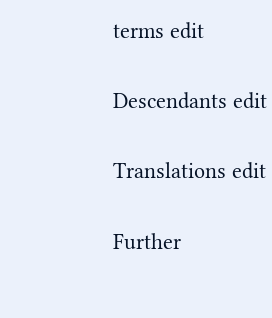terms edit

Descendants edit

Translations edit

Further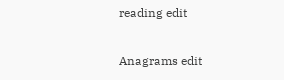reading edit

Anagrams edit